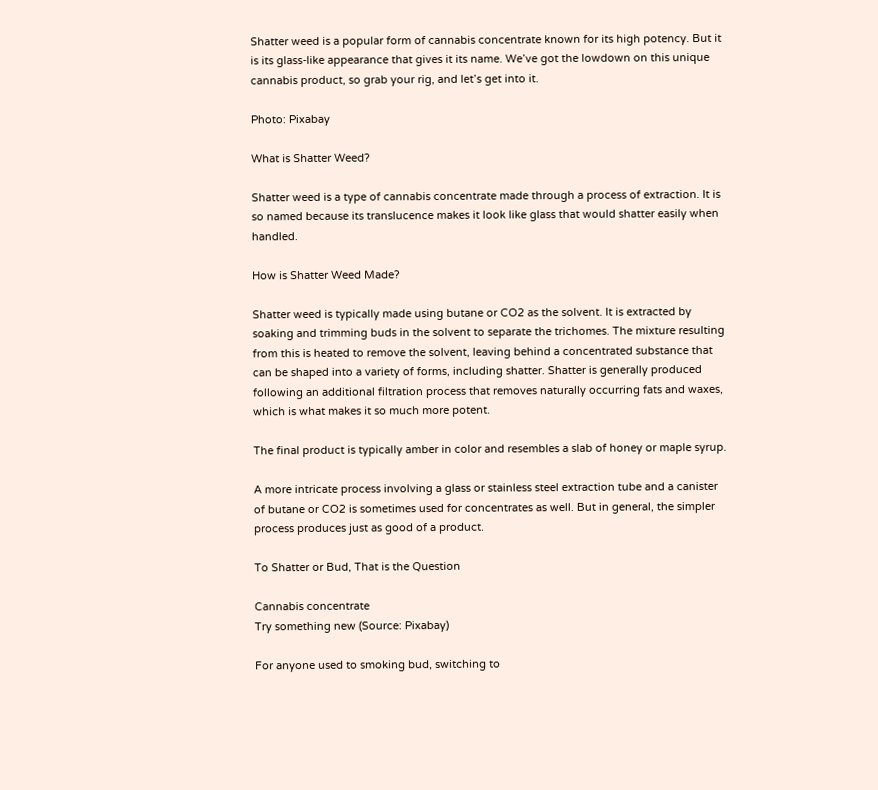Shatter weed is a popular form of cannabis concentrate known for its high potency. But it is its glass-like appearance that gives it its name. We’ve got the lowdown on this unique cannabis product, so grab your rig, and let’s get into it.

Photo: Pixabay

What is Shatter Weed?

Shatter weed is a type of cannabis concentrate made through a process of extraction. It is so named because its translucence makes it look like glass that would shatter easily when handled.

How is Shatter Weed Made?

Shatter weed is typically made using butane or CO2 as the solvent. It is extracted by soaking and trimming buds in the solvent to separate the trichomes. The mixture resulting from this is heated to remove the solvent, leaving behind a concentrated substance that can be shaped into a variety of forms, including shatter. Shatter is generally produced following an additional filtration process that removes naturally occurring fats and waxes, which is what makes it so much more potent.

The final product is typically amber in color and resembles a slab of honey or maple syrup.

A more intricate process involving a glass or stainless steel extraction tube and a canister of butane or CO2 is sometimes used for concentrates as well. But in general, the simpler process produces just as good of a product.

To Shatter or Bud, That is the Question

Cannabis concentrate
Try something new (Source: Pixabay)

For anyone used to smoking bud, switching to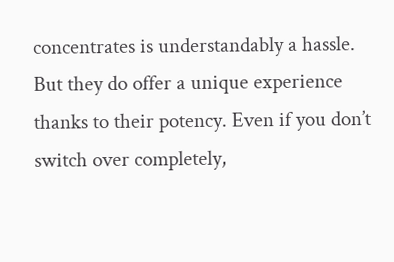concentrates is understandably a hassle. But they do offer a unique experience thanks to their potency. Even if you don’t switch over completely,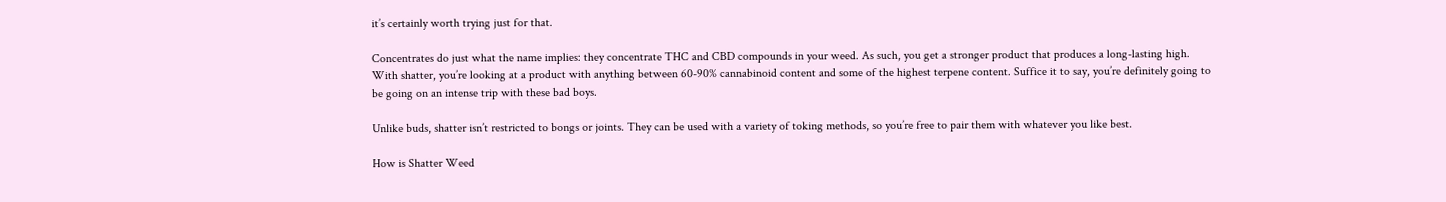it’s certainly worth trying just for that.

Concentrates do just what the name implies: they concentrate THC and CBD compounds in your weed. As such, you get a stronger product that produces a long-lasting high. With shatter, you’re looking at a product with anything between 60-90% cannabinoid content and some of the highest terpene content. Suffice it to say, you’re definitely going to be going on an intense trip with these bad boys.

Unlike buds, shatter isn’t restricted to bongs or joints. They can be used with a variety of toking methods, so you’re free to pair them with whatever you like best.

How is Shatter Weed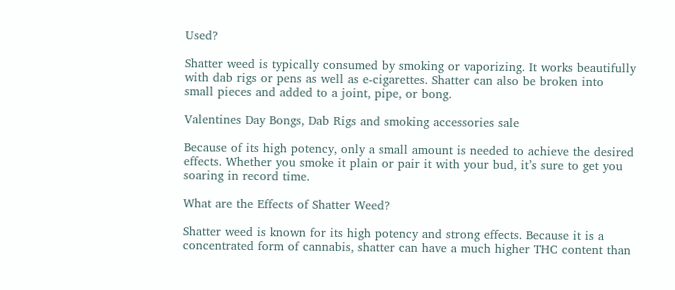Used?

Shatter weed is typically consumed by smoking or vaporizing. It works beautifully with dab rigs or pens as well as e-cigarettes. Shatter can also be broken into small pieces and added to a joint, pipe, or bong.

Valentines Day Bongs, Dab Rigs and smoking accessories sale

Because of its high potency, only a small amount is needed to achieve the desired effects. Whether you smoke it plain or pair it with your bud, it’s sure to get you soaring in record time.

What are the Effects of Shatter Weed?

Shatter weed is known for its high potency and strong effects. Because it is a concentrated form of cannabis, shatter can have a much higher THC content than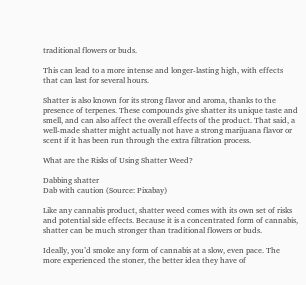traditional flowers or buds.

This can lead to a more intense and longer-lasting high, with effects that can last for several hours.

Shatter is also known for its strong flavor and aroma, thanks to the presence of terpenes. These compounds give shatter its unique taste and smell, and can also affect the overall effects of the product. That said, a well-made shatter might actually not have a strong marijuana flavor or scent if it has been run through the extra filtration process.

What are the Risks of Using Shatter Weed?

Dabbing shatter
Dab with caution (Source: Pixabay)

Like any cannabis product, shatter weed comes with its own set of risks and potential side effects. Because it is a concentrated form of cannabis, shatter can be much stronger than traditional flowers or buds.

Ideally, you’d smoke any form of cannabis at a slow, even pace. The more experienced the stoner, the better idea they have of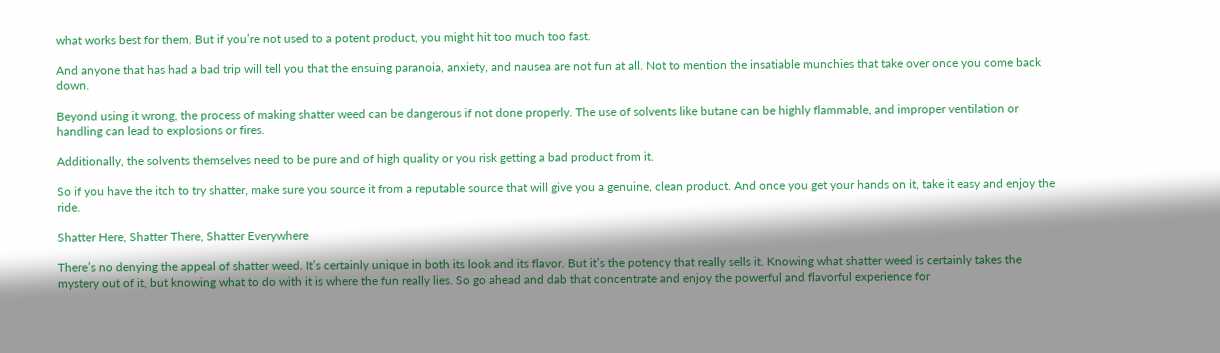what works best for them. But if you’re not used to a potent product, you might hit too much too fast.

And anyone that has had a bad trip will tell you that the ensuing paranoia, anxiety, and nausea are not fun at all. Not to mention the insatiable munchies that take over once you come back down.

Beyond using it wrong, the process of making shatter weed can be dangerous if not done properly. The use of solvents like butane can be highly flammable, and improper ventilation or handling can lead to explosions or fires.

Additionally, the solvents themselves need to be pure and of high quality or you risk getting a bad product from it.

So if you have the itch to try shatter, make sure you source it from a reputable source that will give you a genuine, clean product. And once you get your hands on it, take it easy and enjoy the ride.

Shatter Here, Shatter There, Shatter Everywhere

There’s no denying the appeal of shatter weed. It’s certainly unique in both its look and its flavor. But it’s the potency that really sells it. Knowing what shatter weed is certainly takes the mystery out of it, but knowing what to do with it is where the fun really lies. So go ahead and dab that concentrate and enjoy the powerful and flavorful experience for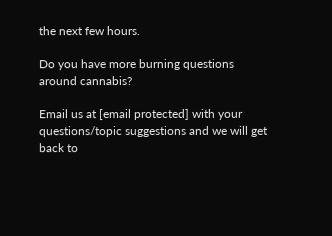the next few hours.

Do you have more burning questions around cannabis?

Email us at [email protected] with your questions/topic suggestions and we will get back to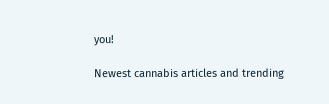you!

Newest cannabis articles and trending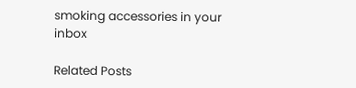smoking accessories in your inbox

Related Posts